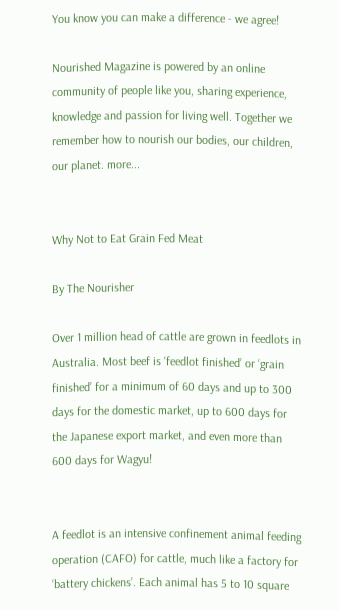You know you can make a difference - we agree!

Nourished Magazine is powered by an online community of people like you, sharing experience, knowledge and passion for living well. Together we remember how to nourish our bodies, our children, our planet. more...


Why Not to Eat Grain Fed Meat

By The Nourisher

Over 1 million head of cattle are grown in feedlots in Australia. Most beef is ‘feedlot finished’ or ‘grain finished’ for a minimum of 60 days and up to 300 days for the domestic market, up to 600 days for the Japanese export market, and even more than 600 days for Wagyu!


A feedlot is an intensive confinement animal feeding operation (CAFO) for cattle, much like a factory for ‘battery chickens’. Each animal has 5 to 10 square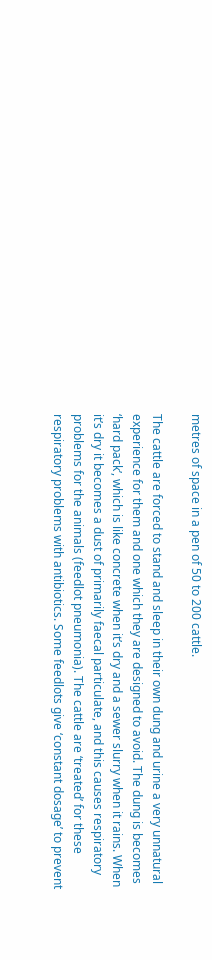metres of space in a pen of 50 to 200 cattle.

The cattle are forced to stand and sleep in their own dung and urine a very unnatural experience for them and one which they are designed to avoid. The dung is becomes ‘hard pack’, which is like concrete when it’s dry and a sewer slurry when it rains. When it’s dry it becomes a dust of primarily faecal particulate, and this causes respiratory problems for the animals (feedlot pneumonia). The cattle are ‘treated’ for these respiratory problems with antibiotics. Some feedlots give ‘constant dosage’ to prevent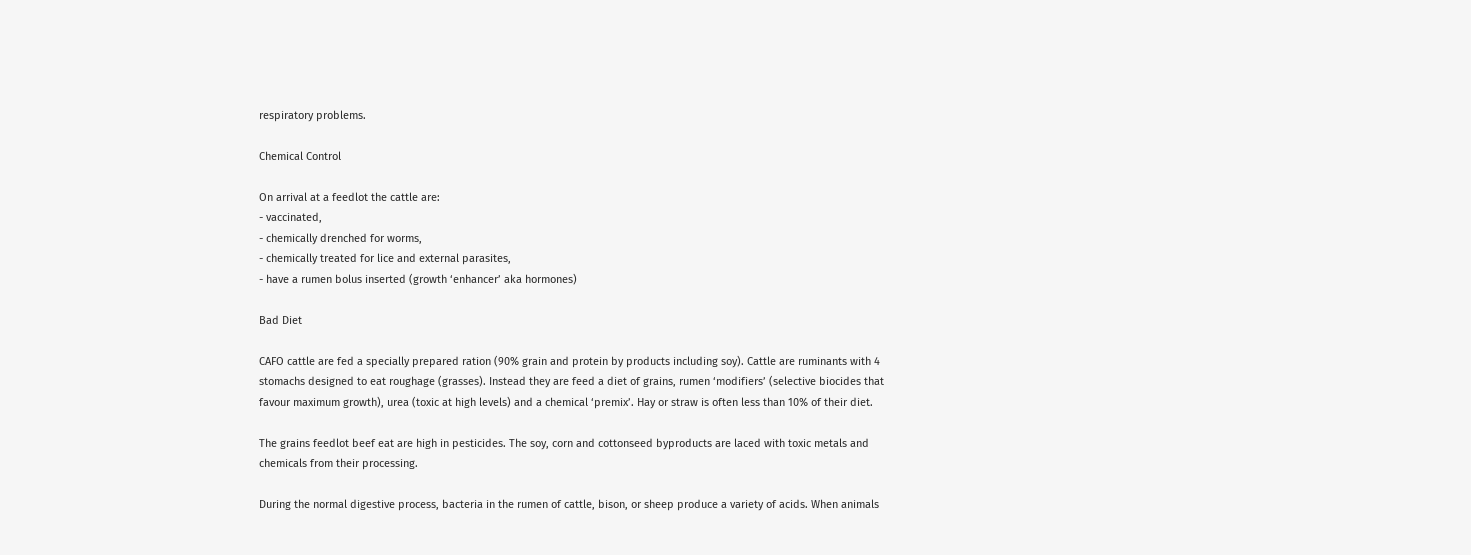respiratory problems.

Chemical Control

On arrival at a feedlot the cattle are:
- vaccinated,
- chemically drenched for worms,
- chemically treated for lice and external parasites,
- have a rumen bolus inserted (growth ‘enhancer’ aka hormones)

Bad Diet

CAFO cattle are fed a specially prepared ration (90% grain and protein by products including soy). Cattle are ruminants with 4 stomachs designed to eat roughage (grasses). Instead they are feed a diet of grains, rumen ‘modifiers’ (selective biocides that favour maximum growth), urea (toxic at high levels) and a chemical ‘premix’. Hay or straw is often less than 10% of their diet.

The grains feedlot beef eat are high in pesticides. The soy, corn and cottonseed byproducts are laced with toxic metals and chemicals from their processing.

During the normal digestive process, bacteria in the rumen of cattle, bison, or sheep produce a variety of acids. When animals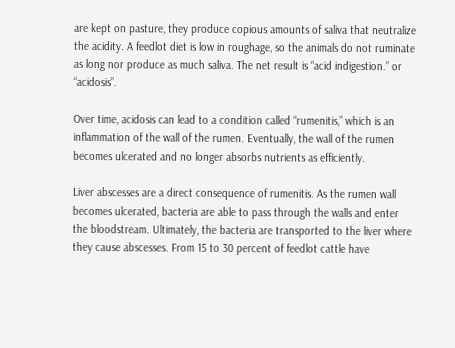are kept on pasture, they produce copious amounts of saliva that neutralize the acidity. A feedlot diet is low in roughage, so the animals do not ruminate as long nor produce as much saliva. The net result is “acid indigestion.” or “acidosis”.

Over time, acidosis can lead to a condition called “rumenitis,” which is an inflammation of the wall of the rumen. Eventually, the wall of the rumen becomes ulcerated and no longer absorbs nutrients as efficiently.

Liver abscesses are a direct consequence of rumenitis. As the rumen wall becomes ulcerated, bacteria are able to pass through the walls and enter the bloodstream. Ultimately, the bacteria are transported to the liver where they cause abscesses. From 15 to 30 percent of feedlot cattle have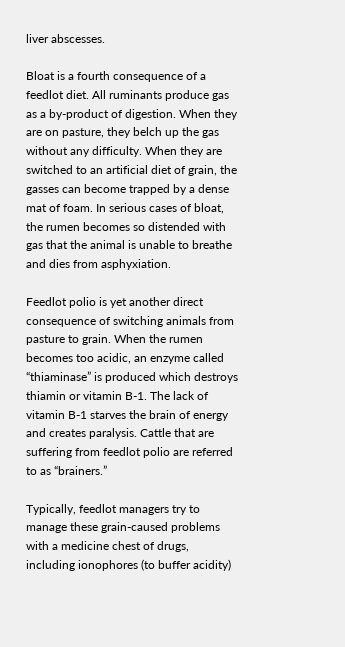liver abscesses.

Bloat is a fourth consequence of a feedlot diet. All ruminants produce gas as a by-product of digestion. When they are on pasture, they belch up the gas without any difficulty. When they are switched to an artificial diet of grain, the gasses can become trapped by a dense mat of foam. In serious cases of bloat, the rumen becomes so distended with gas that the animal is unable to breathe and dies from asphyxiation.

Feedlot polio is yet another direct consequence of switching animals from pasture to grain. When the rumen becomes too acidic, an enzyme called “thiaminase” is produced which destroys thiamin or vitamin B-1. The lack of vitamin B-1 starves the brain of energy and creates paralysis. Cattle that are suffering from feedlot polio are referred to as “brainers.”

Typically, feedlot managers try to manage these grain-caused problems with a medicine chest of drugs, including ionophores (to buffer acidity)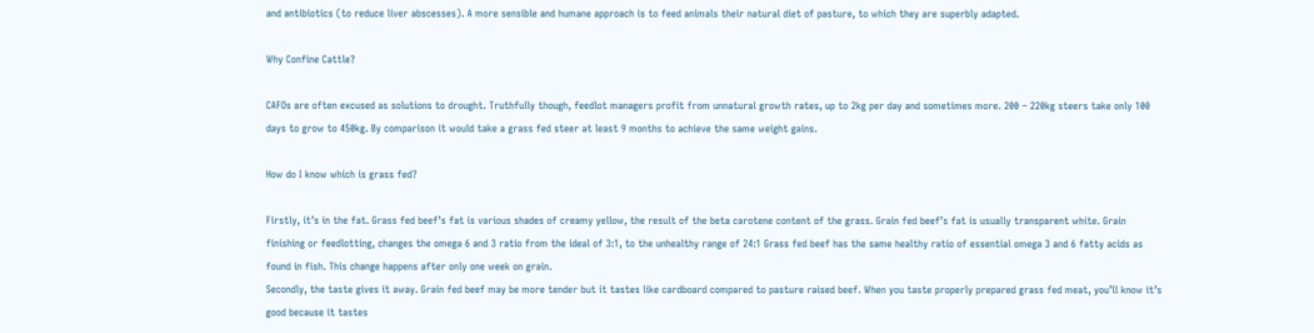and antibiotics (to reduce liver abscesses). A more sensible and humane approach is to feed animals their natural diet of pasture, to which they are superbly adapted.

Why Confine Cattle?

CAFOs are often excused as solutions to drought. Truthfully though, feedlot managers profit from unnatural growth rates, up to 2kg per day and sometimes more. 200 – 220kg steers take only 100 days to grow to 450kg. By comparison it would take a grass fed steer at least 9 months to achieve the same weight gains.

How do I know which is grass fed?

Firstly, it’s in the fat. Grass fed beef’s fat is various shades of creamy yellow, the result of the beta carotene content of the grass. Grain fed beef’s fat is usually transparent white. Grain finishing or feedlotting, changes the omega 6 and 3 ratio from the ideal of 3:1, to the unhealthy range of 24:1 Grass fed beef has the same healthy ratio of essential omega 3 and 6 fatty acids as found in fish. This change happens after only one week on grain.
Secondly, the taste gives it away. Grain fed beef may be more tender but it tastes like cardboard compared to pasture raised beef. When you taste properly prepared grass fed meat, you’ll know it’s good because it tastes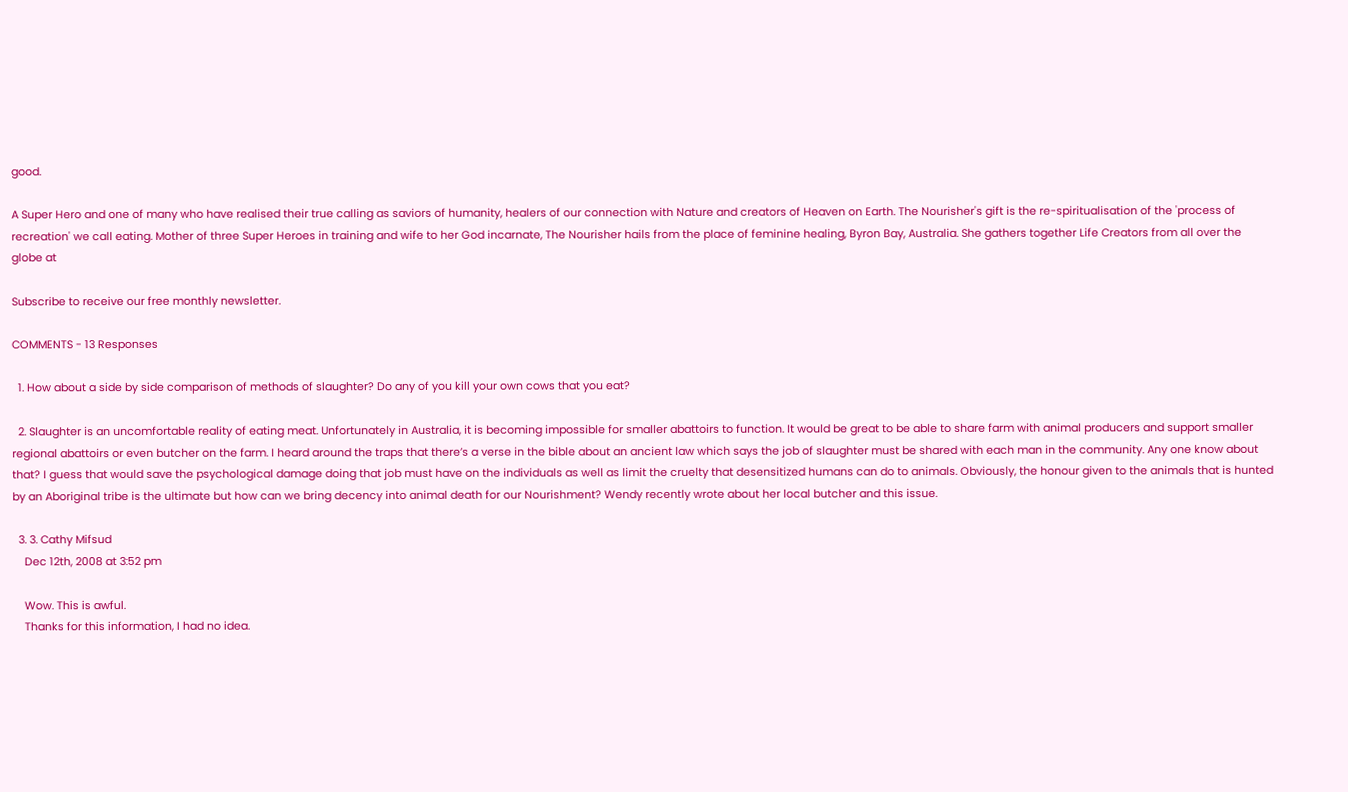good.

A Super Hero and one of many who have realised their true calling as saviors of humanity, healers of our connection with Nature and creators of Heaven on Earth. The Nourisher's gift is the re-spiritualisation of the 'process of recreation' we call eating. Mother of three Super Heroes in training and wife to her God incarnate, The Nourisher hails from the place of feminine healing, Byron Bay, Australia. She gathers together Life Creators from all over the globe at

Subscribe to receive our free monthly newsletter.

COMMENTS - 13 Responses

  1. How about a side by side comparison of methods of slaughter? Do any of you kill your own cows that you eat?

  2. Slaughter is an uncomfortable reality of eating meat. Unfortunately in Australia, it is becoming impossible for smaller abattoirs to function. It would be great to be able to share farm with animal producers and support smaller regional abattoirs or even butcher on the farm. I heard around the traps that there’s a verse in the bible about an ancient law which says the job of slaughter must be shared with each man in the community. Any one know about that? I guess that would save the psychological damage doing that job must have on the individuals as well as limit the cruelty that desensitized humans can do to animals. Obviously, the honour given to the animals that is hunted by an Aboriginal tribe is the ultimate but how can we bring decency into animal death for our Nourishment? Wendy recently wrote about her local butcher and this issue.

  3. 3. Cathy Mifsud
    Dec 12th, 2008 at 3:52 pm

    Wow. This is awful.
    Thanks for this information, I had no idea.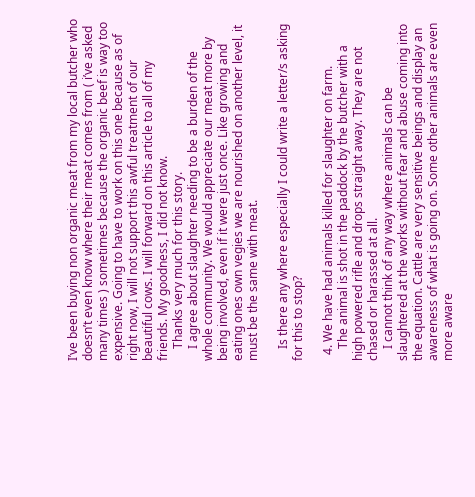I’ve been buying non organic meat from my local butcher who doesn’t even know where their meat comes from ( i’ve asked many times ) sometimes because the organic beef is way too expensive. Going to have to work on this one because as of right now, I will not support this awful treatment of our beautiful cows. I will forward on this article to all of my friends. My goodness, I did not know.
    Thanks very much for this story.
    I agree about slaughter needing to be a burden of the whole community. We would appreciate our meat more by being involved, even if it were just once. Like growing and eating ones own vegies we are nourished on another level, it must be the same with meat.

    Is there any where especially I could write a letter/s asking for this to stop?

  4. We have had animals killed for slaughter on farm.
    The animal is shot in the paddock by the butcher with a high powered rifle and drops straight away. They are not chased or harassed at all.
    I cannot think of any way where animals can be slaughtered at the works without fear and abuse coming into the equation. Cattle are very sensitive beings and display an awareness of what is going on. Some other animals are even more aware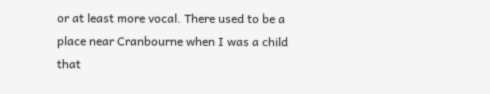or at least more vocal. There used to be a place near Cranbourne when I was a child that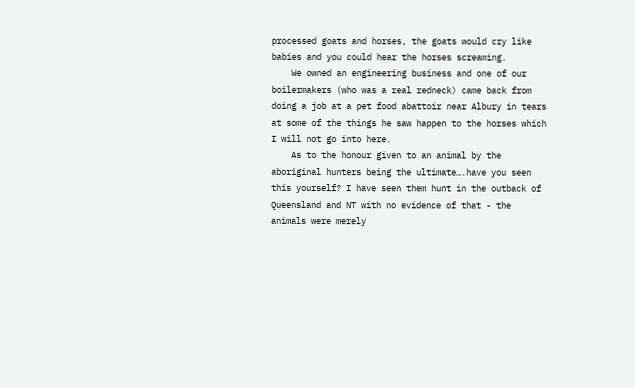processed goats and horses, the goats would cry like babies and you could hear the horses screaming.
    We owned an engineering business and one of our boilermakers (who was a real redneck) came back from doing a job at a pet food abattoir near Albury in tears at some of the things he saw happen to the horses which I will not go into here.
    As to the honour given to an animal by the aboriginal hunters being the ultimate….have you seen this yourself? I have seen them hunt in the outback of Queensland and NT with no evidence of that - the animals were merely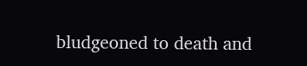bludgeoned to death and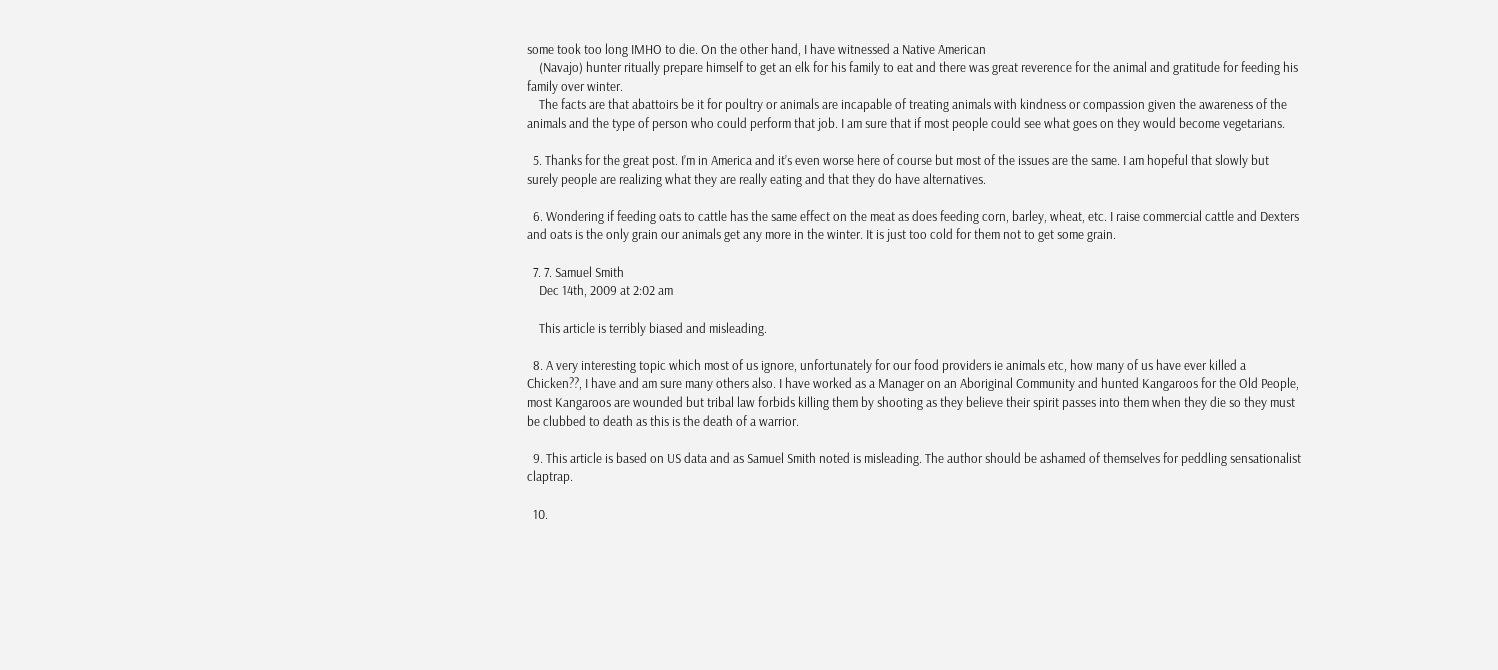some took too long IMHO to die. On the other hand, I have witnessed a Native American
    (Navajo) hunter ritually prepare himself to get an elk for his family to eat and there was great reverence for the animal and gratitude for feeding his family over winter.
    The facts are that abattoirs be it for poultry or animals are incapable of treating animals with kindness or compassion given the awareness of the animals and the type of person who could perform that job. I am sure that if most people could see what goes on they would become vegetarians.

  5. Thanks for the great post. I’m in America and it’s even worse here of course but most of the issues are the same. I am hopeful that slowly but surely people are realizing what they are really eating and that they do have alternatives.

  6. Wondering if feeding oats to cattle has the same effect on the meat as does feeding corn, barley, wheat, etc. I raise commercial cattle and Dexters and oats is the only grain our animals get any more in the winter. It is just too cold for them not to get some grain.

  7. 7. Samuel Smith
    Dec 14th, 2009 at 2:02 am

    This article is terribly biased and misleading.

  8. A very interesting topic which most of us ignore, unfortunately for our food providers ie animals etc, how many of us have ever killed a Chicken??, I have and am sure many others also. I have worked as a Manager on an Aboriginal Community and hunted Kangaroos for the Old People, most Kangaroos are wounded but tribal law forbids killing them by shooting as they believe their spirit passes into them when they die so they must be clubbed to death as this is the death of a warrior.

  9. This article is based on US data and as Samuel Smith noted is misleading. The author should be ashamed of themselves for peddling sensationalist claptrap.

  10.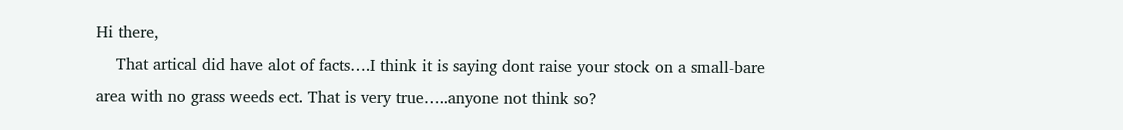Hi there,
    That artical did have alot of facts….I think it is saying dont raise your stock on a small-bare area with no grass weeds ect. That is very true…..anyone not think so?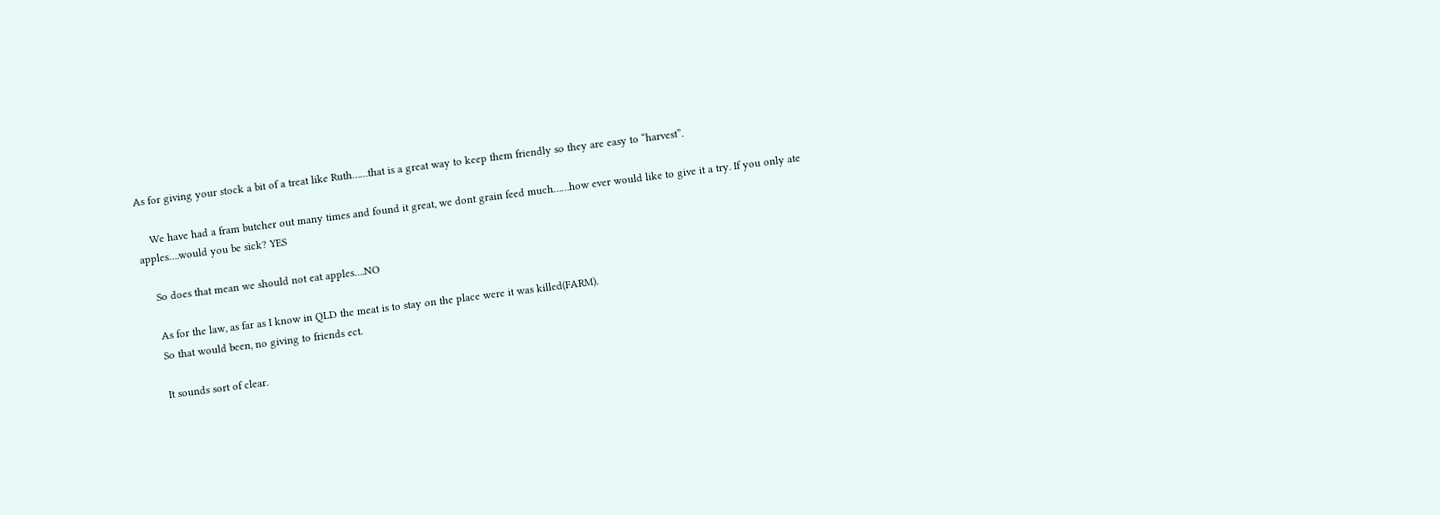As for giving your stock a bit of a treat like Ruth……that is a great way to keep them friendly so they are easy to “harvest”.

    We have had a fram butcher out many times and found it great, we dont grain feed much……how ever would like to give it a try. If you only ate apples….would you be sick? YES

    So does that mean we should not eat apples….NO

    As for the law, as far as I know in QLD the meat is to stay on the place were it was killed(FARM).
    So that would been, no giving to friends ect.

    It sounds sort of clear.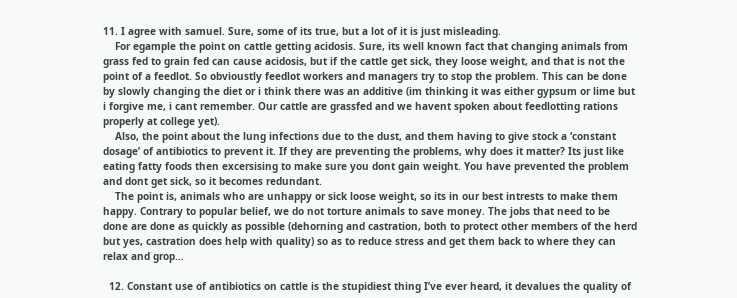11. I agree with samuel. Sure, some of its true, but a lot of it is just misleading.
    For egample the point on cattle getting acidosis. Sure, its well known fact that changing animals from grass fed to grain fed can cause acidosis, but if the cattle get sick, they loose weight, and that is not the point of a feedlot. So obvioustly feedlot workers and managers try to stop the problem. This can be done by slowly changing the diet or i think there was an additive (im thinking it was either gypsum or lime but i forgive me, i cant remember. Our cattle are grassfed and we havent spoken about feedlotting rations properly at college yet).
    Also, the point about the lung infections due to the dust, and them having to give stock a ‘constant dosage’ of antibiotics to prevent it. If they are preventing the problems, why does it matter? Its just like eating fatty foods then excersising to make sure you dont gain weight. You have prevented the problem and dont get sick, so it becomes redundant.
    The point is, animals who are unhappy or sick loose weight, so its in our best intrests to make them happy. Contrary to popular belief, we do not torture animals to save money. The jobs that need to be done are done as quickly as possible (dehorning and castration, both to protect other members of the herd but yes, castration does help with quality) so as to reduce stress and get them back to where they can relax and grop…

  12. Constant use of antibiotics on cattle is the stupidiest thing I’ve ever heard, it devalues the quality of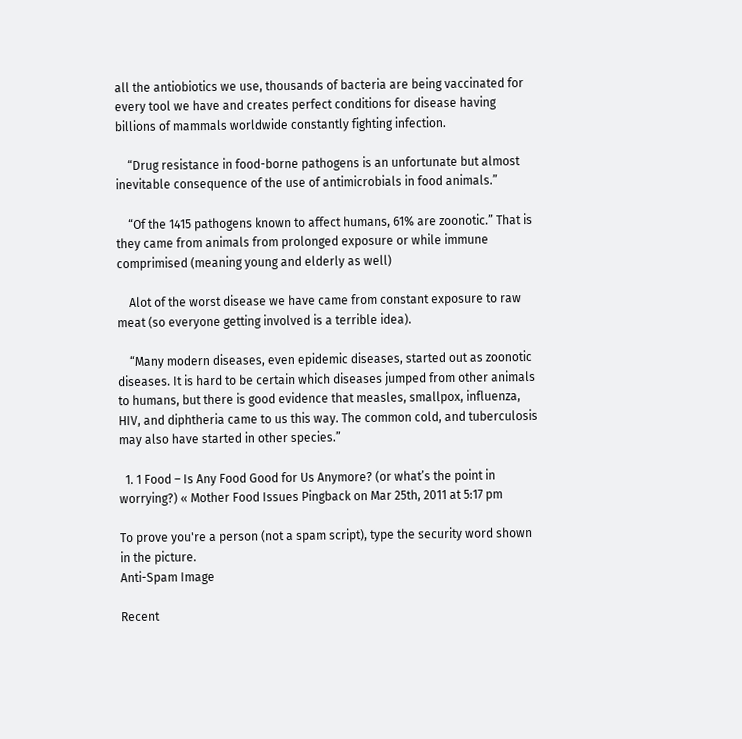all the antiobiotics we use, thousands of bacteria are being vaccinated for every tool we have and creates perfect conditions for disease having billions of mammals worldwide constantly fighting infection.

    “Drug resistance in food-borne pathogens is an unfortunate but almost inevitable consequence of the use of antimicrobials in food animals.”

    “Of the 1415 pathogens known to affect humans, 61% are zoonotic.” That is they came from animals from prolonged exposure or while immune comprimised (meaning young and elderly as well)

    Alot of the worst disease we have came from constant exposure to raw meat (so everyone getting involved is a terrible idea).

    “Many modern diseases, even epidemic diseases, started out as zoonotic diseases. It is hard to be certain which diseases jumped from other animals to humans, but there is good evidence that measles, smallpox, influenza, HIV, and diphtheria came to us this way. The common cold, and tuberculosis may also have started in other species.”

  1. 1 Food – Is Any Food Good for Us Anymore? (or what’s the point in worrying?) « Mother Food Issues Pingback on Mar 25th, 2011 at 5:17 pm

To prove you're a person (not a spam script), type the security word shown in the picture.
Anti-Spam Image

Recent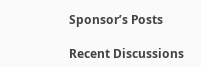Sponsor’s Posts

Recent Discussions